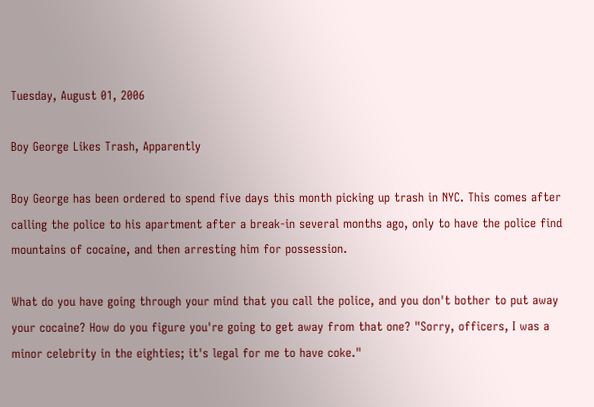Tuesday, August 01, 2006

Boy George Likes Trash, Apparently

Boy George has been ordered to spend five days this month picking up trash in NYC. This comes after calling the police to his apartment after a break-in several months ago, only to have the police find mountains of cocaine, and then arresting him for possession.

What do you have going through your mind that you call the police, and you don't bother to put away your cocaine? How do you figure you're going to get away from that one? "Sorry, officers, I was a minor celebrity in the eighties; it's legal for me to have coke."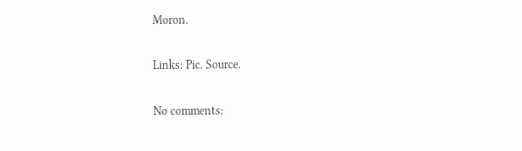Moron.

Links: Pic. Source.

No comments: